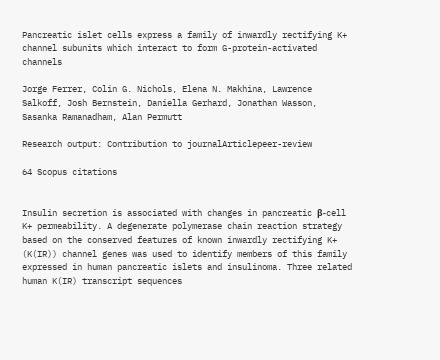Pancreatic islet cells express a family of inwardly rectifying K+ channel subunits which interact to form G-protein-activated channels

Jorge Ferrer, Colin G. Nichols, Elena N. Makhina, Lawrence Salkoff, Josh Bernstein, Daniella Gerhard, Jonathan Wasson, Sasanka Ramanadham, Alan Permutt

Research output: Contribution to journalArticlepeer-review

64 Scopus citations


Insulin secretion is associated with changes in pancreatic β-cell K+ permeability. A degenerate polymerase chain reaction strategy based on the conserved features of known inwardly rectifying K+ (K(IR)) channel genes was used to identify members of this family expressed in human pancreatic islets and insulinoma. Three related human K(IR) transcript sequences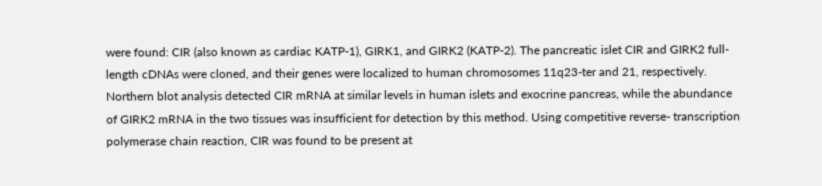were found: CIR (also known as cardiac KATP-1), GIRK1, and GIRK2 (KATP-2). The pancreatic islet CIR and GIRK2 full-length cDNAs were cloned, and their genes were localized to human chromosomes 11q23-ter and 21, respectively. Northern blot analysis detected CIR mRNA at similar levels in human islets and exocrine pancreas, while the abundance of GIRK2 mRNA in the two tissues was insufficient for detection by this method. Using competitive reverse- transcription polymerase chain reaction, CIR was found to be present at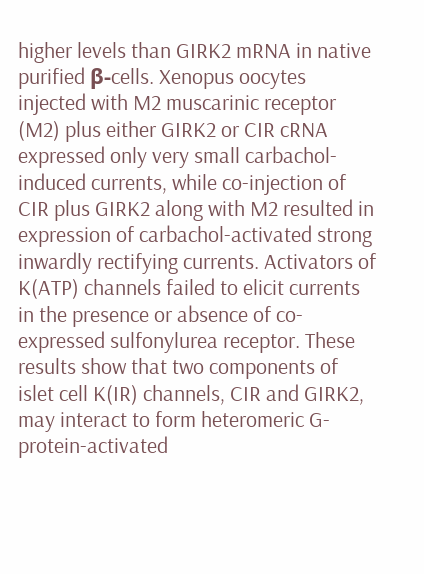higher levels than GIRK2 mRNA in native purified β-cells. Xenopus oocytes injected with M2 muscarinic receptor (M2) plus either GIRK2 or CIR cRNA expressed only very small carbachol-induced currents, while co-injection of CIR plus GIRK2 along with M2 resulted in expression of carbachol-activated strong inwardly rectifying currents. Activators of K(ATP) channels failed to elicit currents in the presence or absence of co-expressed sulfonylurea receptor. These results show that two components of islet cell K(IR) channels, CIR and GIRK2, may interact to form heteromeric G-protein-activated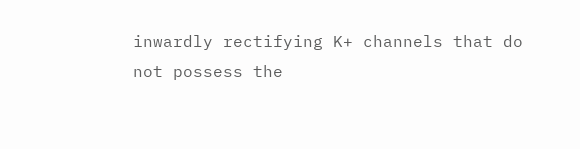inwardly rectifying K+ channels that do not possess the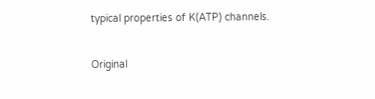typical properties of K(ATP) channels.

Original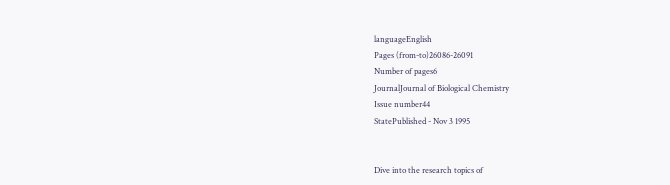languageEnglish
Pages (from-to)26086-26091
Number of pages6
JournalJournal of Biological Chemistry
Issue number44
StatePublished - Nov 3 1995


Dive into the research topics of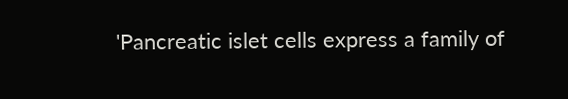'Pancreatic islet cells express a family of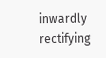inwardly rectifying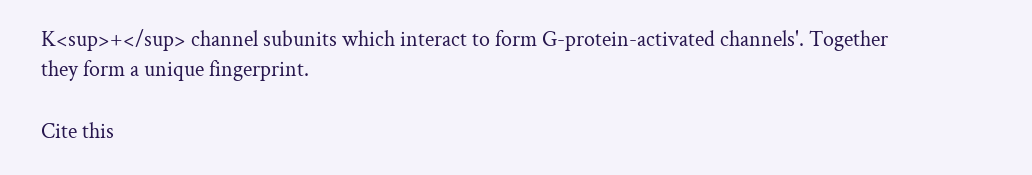K<sup>+</sup> channel subunits which interact to form G-protein-activated channels'. Together they form a unique fingerprint.

Cite this